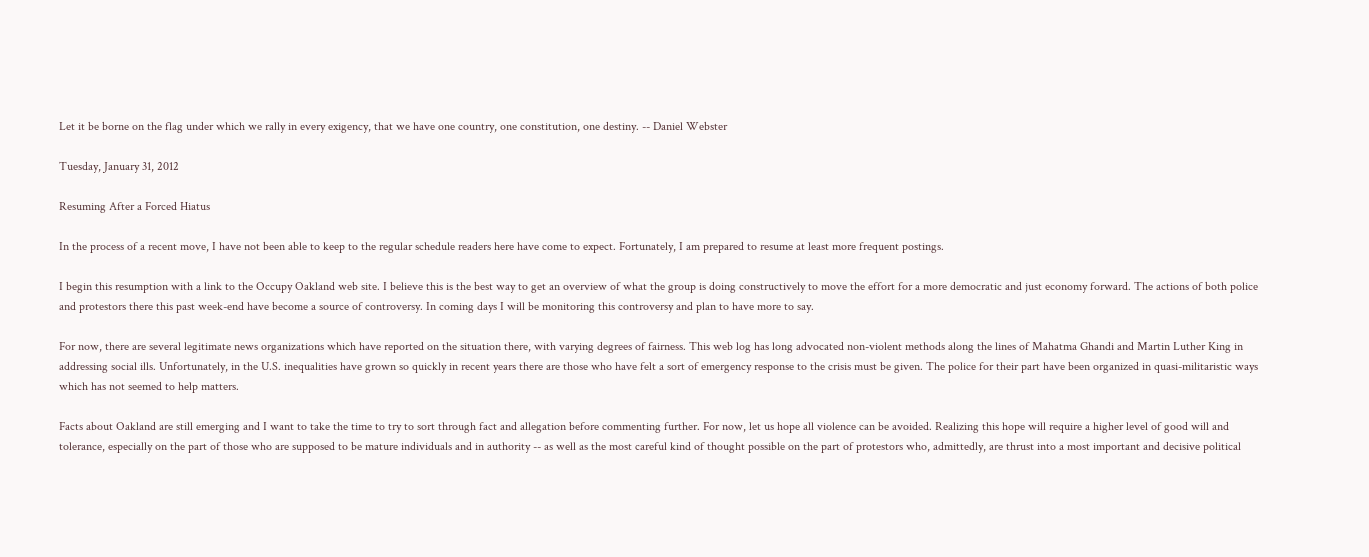Let it be borne on the flag under which we rally in every exigency, that we have one country, one constitution, one destiny. -- Daniel Webster

Tuesday, January 31, 2012

Resuming After a Forced Hiatus

In the process of a recent move, I have not been able to keep to the regular schedule readers here have come to expect. Fortunately, I am prepared to resume at least more frequent postings.

I begin this resumption with a link to the Occupy Oakland web site. I believe this is the best way to get an overview of what the group is doing constructively to move the effort for a more democratic and just economy forward. The actions of both police and protestors there this past week-end have become a source of controversy. In coming days I will be monitoring this controversy and plan to have more to say.

For now, there are several legitimate news organizations which have reported on the situation there, with varying degrees of fairness. This web log has long advocated non-violent methods along the lines of Mahatma Ghandi and Martin Luther King in addressing social ills. Unfortunately, in the U.S. inequalities have grown so quickly in recent years there are those who have felt a sort of emergency response to the crisis must be given. The police for their part have been organized in quasi-militaristic ways which has not seemed to help matters.

Facts about Oakland are still emerging and I want to take the time to try to sort through fact and allegation before commenting further. For now, let us hope all violence can be avoided. Realizing this hope will require a higher level of good will and tolerance, especially on the part of those who are supposed to be mature individuals and in authority -- as well as the most careful kind of thought possible on the part of protestors who, admittedly, are thrust into a most important and decisive political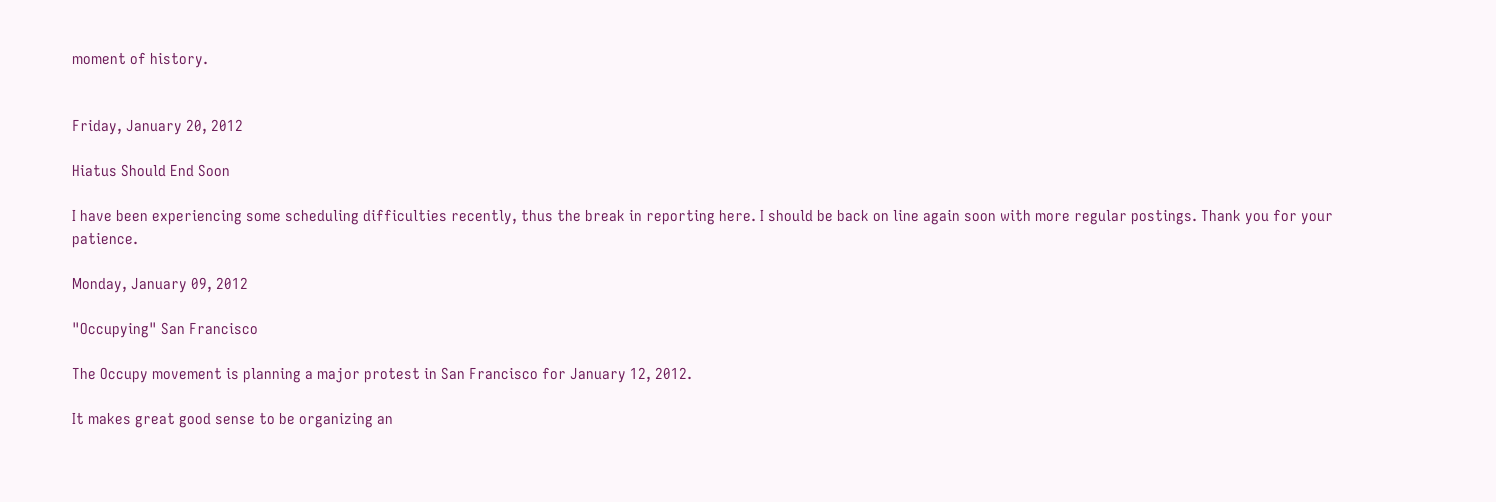moment of history.


Friday, January 20, 2012

Hiatus Should End Soon

I have been experiencing some scheduling difficulties recently, thus the break in reporting here. I should be back on line again soon with more regular postings. Thank you for your patience.

Monday, January 09, 2012

"Occupying" San Francisco

The Occupy movement is planning a major protest in San Francisco for January 12, 2012.

It makes great good sense to be organizing an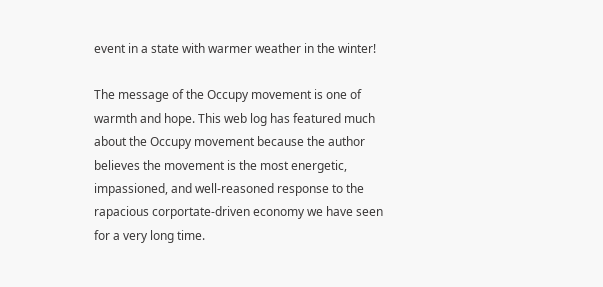event in a state with warmer weather in the winter!

The message of the Occupy movement is one of warmth and hope. This web log has featured much about the Occupy movement because the author believes the movement is the most energetic, impassioned, and well-reasoned response to the rapacious corportate-driven economy we have seen for a very long time.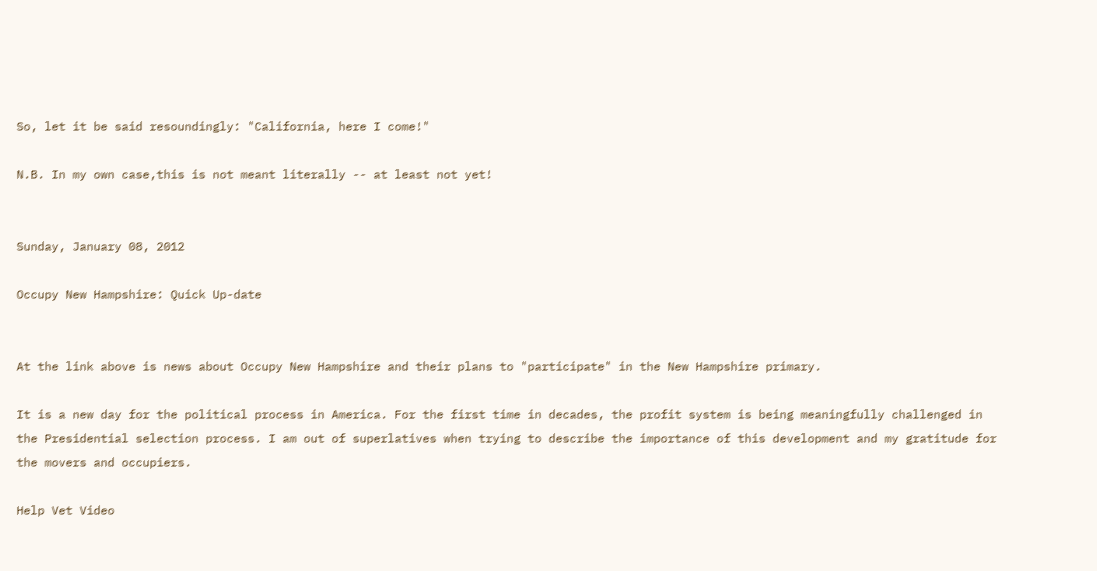So, let it be said resoundingly: "California, here I come!"

N.B. In my own case,this is not meant literally -- at least not yet!


Sunday, January 08, 2012

Occupy New Hampshire: Quick Up-date


At the link above is news about Occupy New Hampshire and their plans to "participate" in the New Hampshire primary.

It is a new day for the political process in America. For the first time in decades, the profit system is being meaningfully challenged in the Presidential selection process. I am out of superlatives when trying to describe the importance of this development and my gratitude for the movers and occupiers.

Help Vet Video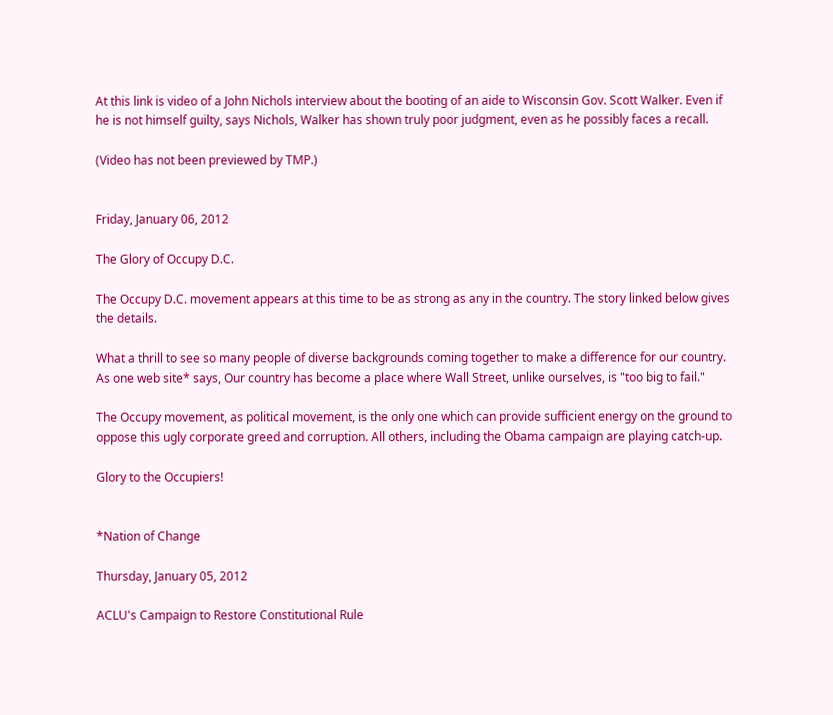At this link is video of a John Nichols interview about the booting of an aide to Wisconsin Gov. Scott Walker. Even if he is not himself guilty, says Nichols, Walker has shown truly poor judgment, even as he possibly faces a recall.

(Video has not been previewed by TMP.)


Friday, January 06, 2012

The Glory of Occupy D.C.

The Occupy D.C. movement appears at this time to be as strong as any in the country. The story linked below gives the details.

What a thrill to see so many people of diverse backgrounds coming together to make a difference for our country. As one web site* says, Our country has become a place where Wall Street, unlike ourselves, is "too big to fail."

The Occupy movement, as political movement, is the only one which can provide sufficient energy on the ground to oppose this ugly corporate greed and corruption. All others, including the Obama campaign are playing catch-up.

Glory to the Occupiers!


*Nation of Change

Thursday, January 05, 2012

ACLU's Campaign to Restore Constitutional Rule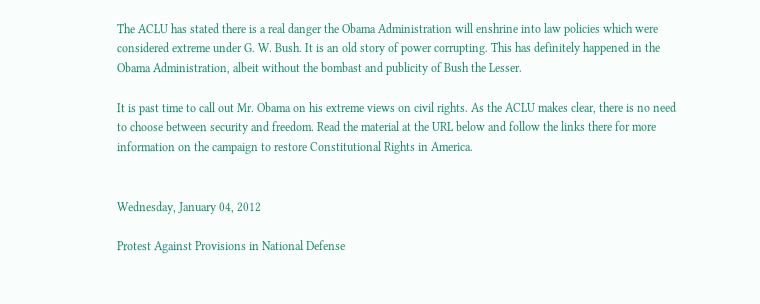The ACLU has stated there is a real danger the Obama Administration will enshrine into law policies which were considered extreme under G. W. Bush. It is an old story of power corrupting. This has definitely happened in the Obama Administration, albeit without the bombast and publicity of Bush the Lesser.

It is past time to call out Mr. Obama on his extreme views on civil rights. As the ACLU makes clear, there is no need to choose between security and freedom. Read the material at the URL below and follow the links there for more information on the campaign to restore Constitutional Rights in America.


Wednesday, January 04, 2012

Protest Against Provisions in National Defense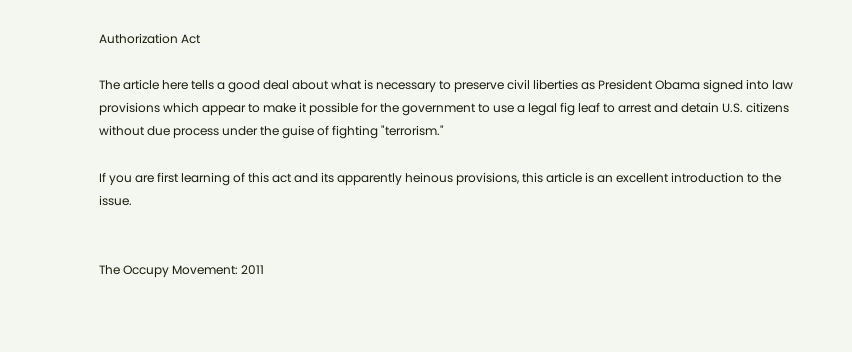Authorization Act

The article here tells a good deal about what is necessary to preserve civil liberties as President Obama signed into law provisions which appear to make it possible for the government to use a legal fig leaf to arrest and detain U.S. citizens without due process under the guise of fighting "terrorism."

If you are first learning of this act and its apparently heinous provisions, this article is an excellent introduction to the issue.


The Occupy Movement: 2011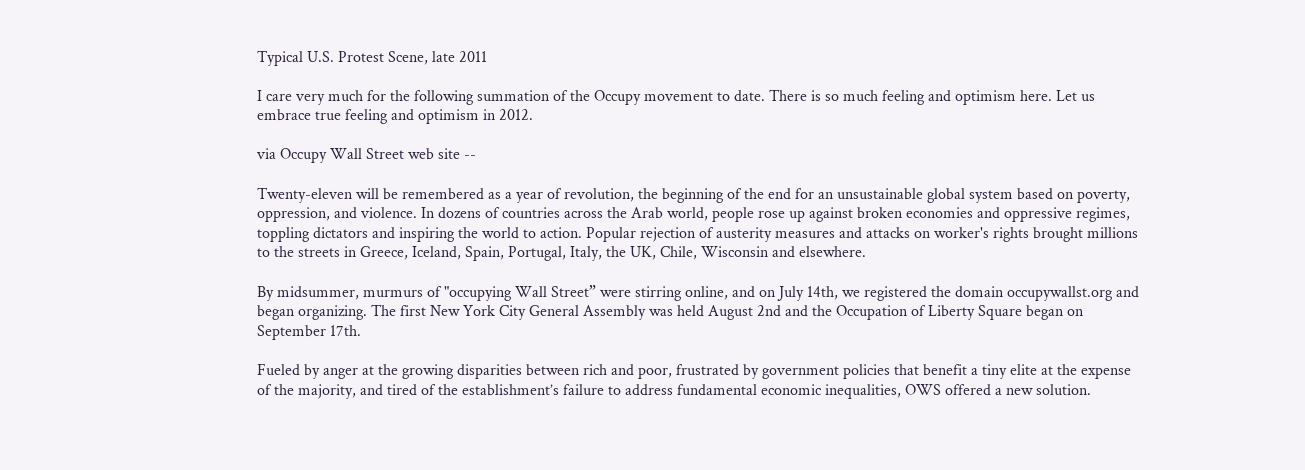Typical U.S. Protest Scene, late 2011

I care very much for the following summation of the Occupy movement to date. There is so much feeling and optimism here. Let us embrace true feeling and optimism in 2012.

via Occupy Wall Street web site --

Twenty-eleven will be remembered as a year of revolution, the beginning of the end for an unsustainable global system based on poverty, oppression, and violence. In dozens of countries across the Arab world, people rose up against broken economies and oppressive regimes, toppling dictators and inspiring the world to action. Popular rejection of austerity measures and attacks on worker's rights brought millions to the streets in Greece, Iceland, Spain, Portugal, Italy, the UK, Chile, Wisconsin and elsewhere.

By midsummer, murmurs of "occupying Wall Street” were stirring online, and on July 14th, we registered the domain occupywallst.org and began organizing. The first New York City General Assembly was held August 2nd and the Occupation of Liberty Square began on September 17th.

Fueled by anger at the growing disparities between rich and poor, frustrated by government policies that benefit a tiny elite at the expense of the majority, and tired of the establishment’s failure to address fundamental economic inequalities, OWS offered a new solution.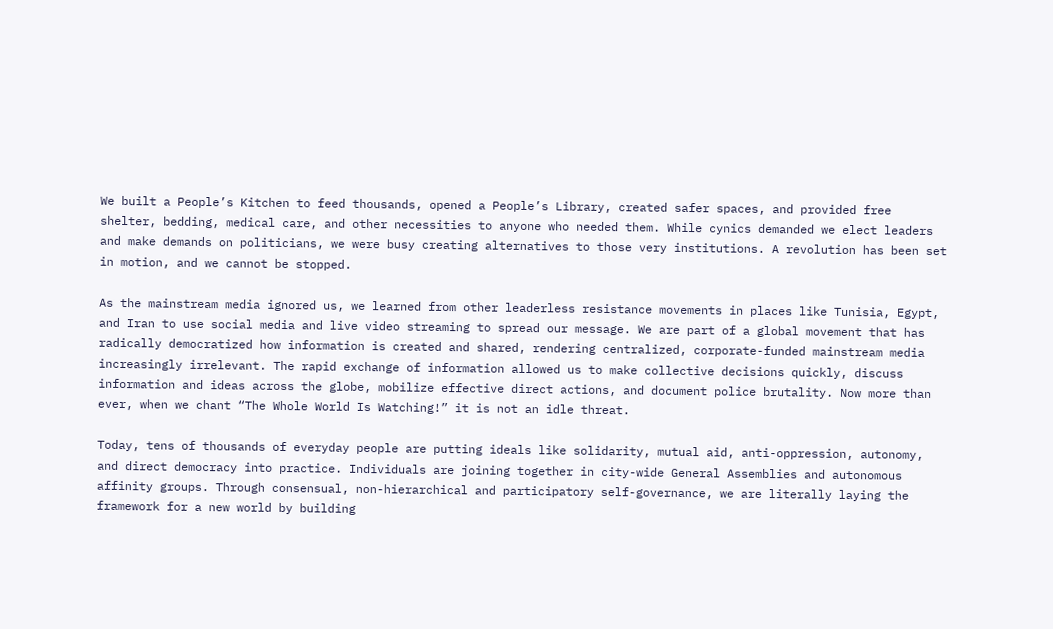We built a People’s Kitchen to feed thousands, opened a People’s Library, created safer spaces, and provided free shelter, bedding, medical care, and other necessities to anyone who needed them. While cynics demanded we elect leaders and make demands on politicians, we were busy creating alternatives to those very institutions. A revolution has been set in motion, and we cannot be stopped.

As the mainstream media ignored us, we learned from other leaderless resistance movements in places like Tunisia, Egypt, and Iran to use social media and live video streaming to spread our message. We are part of a global movement that has radically democratized how information is created and shared, rendering centralized, corporate-funded mainstream media increasingly irrelevant. The rapid exchange of information allowed us to make collective decisions quickly, discuss information and ideas across the globe, mobilize effective direct actions, and document police brutality. Now more than ever, when we chant “The Whole World Is Watching!” it is not an idle threat.

Today, tens of thousands of everyday people are putting ideals like solidarity, mutual aid, anti-oppression, autonomy, and direct democracy into practice. Individuals are joining together in city-wide General Assemblies and autonomous affinity groups. Through consensual, non-hierarchical and participatory self-governance, we are literally laying the framework for a new world by building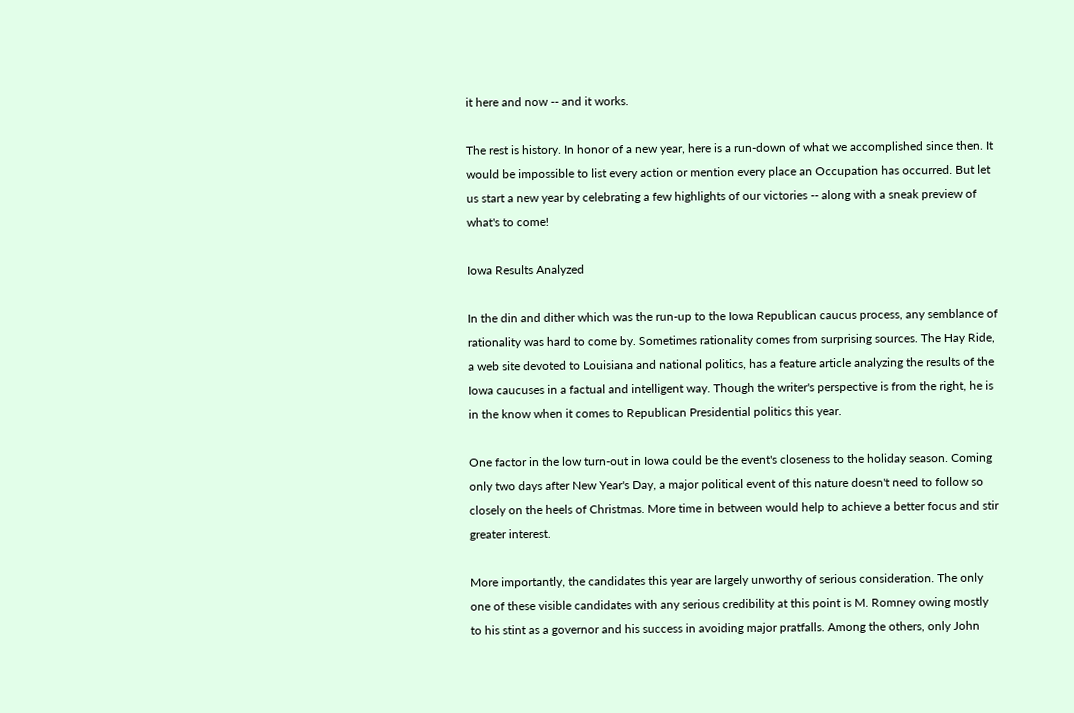it here and now -- and it works.

The rest is history. In honor of a new year, here is a run-down of what we accomplished since then. It would be impossible to list every action or mention every place an Occupation has occurred. But let us start a new year by celebrating a few highlights of our victories -- along with a sneak preview of what's to come!

Iowa Results Analyzed

In the din and dither which was the run-up to the Iowa Republican caucus process, any semblance of rationality was hard to come by. Sometimes rationality comes from surprising sources. The Hay Ride, a web site devoted to Louisiana and national politics, has a feature article analyzing the results of the Iowa caucuses in a factual and intelligent way. Though the writer's perspective is from the right, he is in the know when it comes to Republican Presidential politics this year.

One factor in the low turn-out in Iowa could be the event's closeness to the holiday season. Coming only two days after New Year's Day, a major political event of this nature doesn't need to follow so closely on the heels of Christmas. More time in between would help to achieve a better focus and stir greater interest.

More importantly, the candidates this year are largely unworthy of serious consideration. The only one of these visible candidates with any serious credibility at this point is M. Romney owing mostly to his stint as a governor and his success in avoiding major pratfalls. Among the others, only John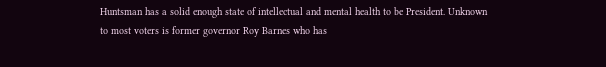Huntsman has a solid enough state of intellectual and mental health to be President. Unknown to most voters is former governor Roy Barnes who has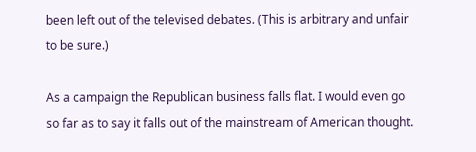been left out of the televised debates. (This is arbitrary and unfair to be sure.)

As a campaign the Republican business falls flat. I would even go so far as to say it falls out of the mainstream of American thought.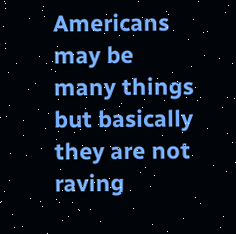Americans may be many things but basically they are not raving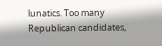lunatics. Too many Republican candidates,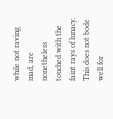while not raving mad, are nonetheless touched with the faint rays of lunacy. This does not bode well for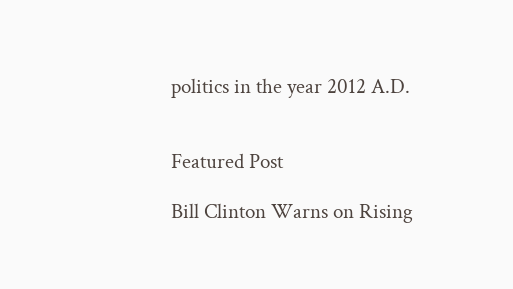politics in the year 2012 A.D.


Featured Post

Bill Clinton Warns on Rising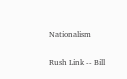Nationalism

Rush Link -- Bill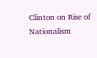Clinton on Rise of Nationalism